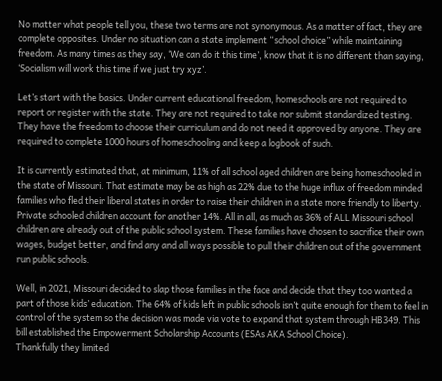No matter what people tell you, these two terms are not synonymous. As a matter of fact, they are complete opposites. Under no situation can a state implement “school choice” while maintaining freedom. As many times as they say, ‘We can do it this time’, know that it is no different than saying, ‘Socialism will work this time if we just try xyz’.

Let’s start with the basics. Under current educational freedom, homeschools are not required to report or register with the state. They are not required to take nor submit standardized testing. They have the freedom to choose their curriculum and do not need it approved by anyone. They are required to complete 1000 hours of homeschooling and keep a logbook of such.

It is currently estimated that, at minimum, 11% of all school aged children are being homeschooled in the state of Missouri. That estimate may be as high as 22% due to the huge influx of freedom minded families who fled their liberal states in order to raise their children in a state more friendly to liberty. Private schooled children account for another 14%. All in all, as much as 36% of ALL Missouri school children are already out of the public school system. These families have chosen to sacrifice their own wages, budget better, and find any and all ways possible to pull their children out of the government run public schools.

Well, in 2021, Missouri decided to slap those families in the face and decide that they too wanted a part of those kids’ education. The 64% of kids left in public schools isn’t quite enough for them to feel in control of the system so the decision was made via vote to expand that system through HB349. This bill established the Empowerment Scholarship Accounts (ESAs AKA School Choice).
Thankfully they limited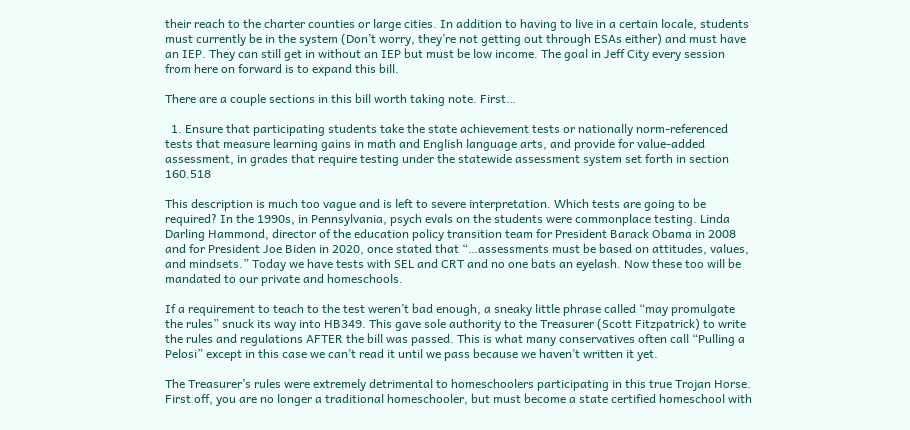their reach to the charter counties or large cities. In addition to having to live in a certain locale, students must currently be in the system (Don’t worry, they’re not getting out through ESAs either) and must have an IEP. They can still get in without an IEP but must be low income. The goal in Jeff City every session from here on forward is to expand this bill.

There are a couple sections in this bill worth taking note. First…

  1. Ensure that participating students take the state achievement tests or nationally norm-referenced tests that measure learning gains in math and English language arts, and provide for value-added assessment, in grades that require testing under the statewide assessment system set forth in section 160.518

This description is much too vague and is left to severe interpretation. Which tests are going to be required? In the 1990s, in Pennsylvania, psych evals on the students were commonplace testing. Linda Darling Hammond, director of the education policy transition team for President Barack Obama in 2008 and for President Joe Biden in 2020, once stated that “…assessments must be based on attitudes, values, and mindsets.” Today we have tests with SEL and CRT and no one bats an eyelash. Now these too will be mandated to our private and homeschools.

If a requirement to teach to the test weren’t bad enough, a sneaky little phrase called “may promulgate the rules” snuck its way into HB349. This gave sole authority to the Treasurer (Scott Fitzpatrick) to write the rules and regulations AFTER the bill was passed. This is what many conservatives often call “Pulling a Pelosi” except in this case we can’t read it until we pass because we haven’t written it yet.

The Treasurer’s rules were extremely detrimental to homeschoolers participating in this true Trojan Horse. First off, you are no longer a traditional homeschooler, but must become a state certified homeschool with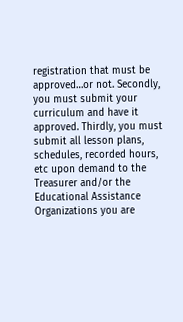registration that must be approved…or not. Secondly, you must submit your curriculum and have it approved. Thirdly, you must submit all lesson plans, schedules, recorded hours, etc upon demand to the Treasurer and/or the Educational Assistance Organizations you are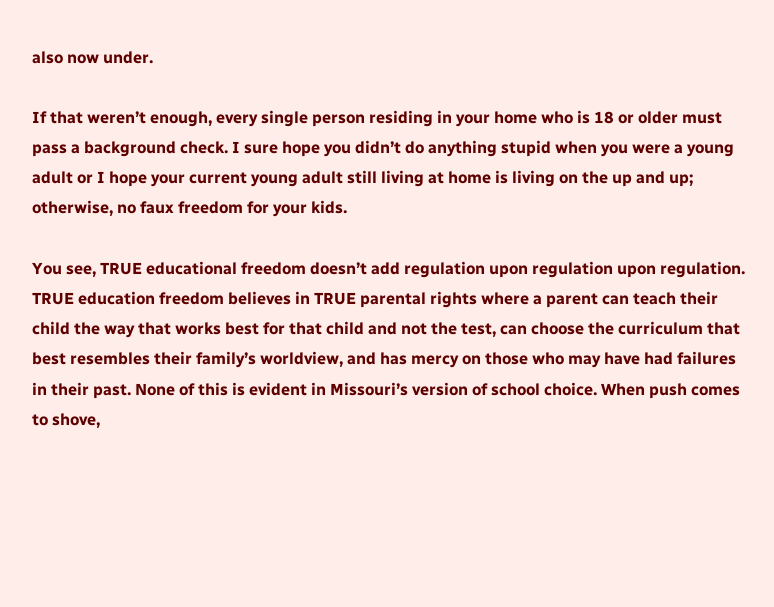also now under.

If that weren’t enough, every single person residing in your home who is 18 or older must pass a background check. I sure hope you didn’t do anything stupid when you were a young adult or I hope your current young adult still living at home is living on the up and up; otherwise, no faux freedom for your kids.

You see, TRUE educational freedom doesn’t add regulation upon regulation upon regulation. TRUE education freedom believes in TRUE parental rights where a parent can teach their child the way that works best for that child and not the test, can choose the curriculum that best resembles their family’s worldview, and has mercy on those who may have had failures in their past. None of this is evident in Missouri’s version of school choice. When push comes to shove,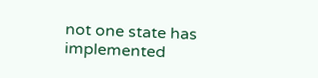not one state has implemented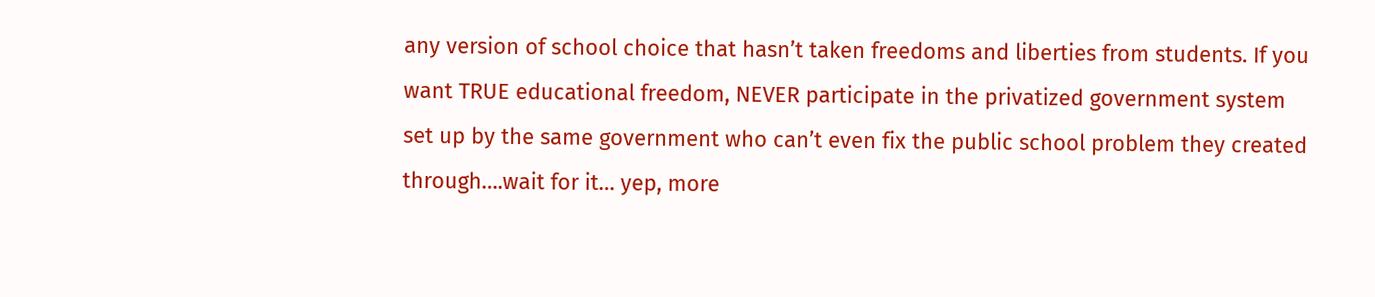any version of school choice that hasn’t taken freedoms and liberties from students. If you want TRUE educational freedom, NEVER participate in the privatized government system set up by the same government who can’t even fix the public school problem they created through….wait for it… yep, more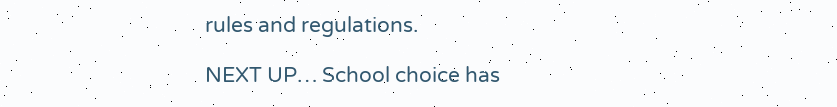rules and regulations.

NEXT UP… School choice has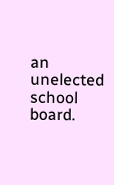an unelected school board.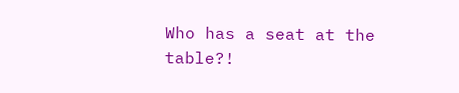Who has a seat at the table?!